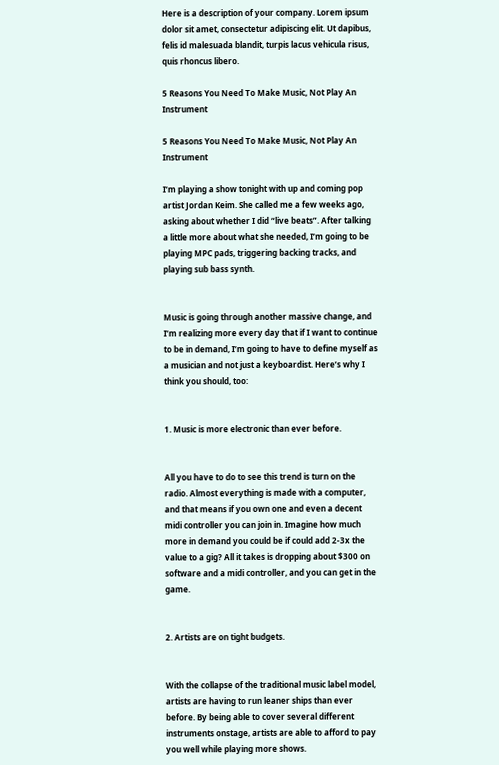Here is a description of your company. Lorem ipsum dolor sit amet, consectetur adipiscing elit. Ut dapibus, felis id malesuada blandit, turpis lacus vehicula risus, quis rhoncus libero.

5 Reasons You Need To Make Music, Not Play An Instrument

5 Reasons You Need To Make Music, Not Play An Instrument

I’m playing a show tonight with up and coming pop artist Jordan Keim. She called me a few weeks ago, asking about whether I did “live beats”. After talking a little more about what she needed, I’m going to be playing MPC pads, triggering backing tracks, and playing sub bass synth.


Music is going through another massive change, and I’m realizing more every day that if I want to continue to be in demand, I’m going to have to define myself as a musician and not just a keyboardist. Here’s why I think you should, too:


1. Music is more electronic than ever before.


All you have to do to see this trend is turn on the radio. Almost everything is made with a computer, and that means if you own one and even a decent midi controller you can join in. Imagine how much more in demand you could be if could add 2-3x the value to a gig? All it takes is dropping about $300 on software and a midi controller, and you can get in the game.


2. Artists are on tight budgets.


With the collapse of the traditional music label model, artists are having to run leaner ships than ever before. By being able to cover several different instruments onstage, artists are able to afford to pay you well while playing more shows.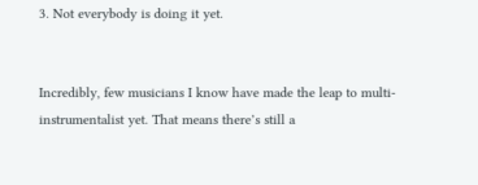3. Not everybody is doing it yet.


Incredibly, few musicians I know have made the leap to multi-instrumentalist yet. That means there’s still a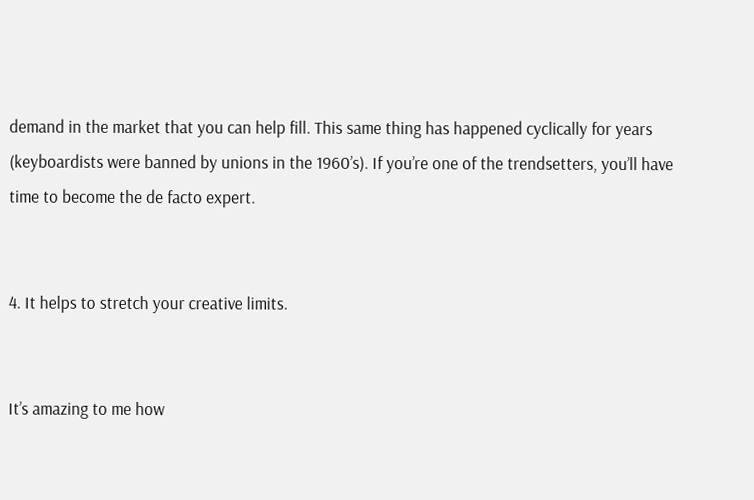demand in the market that you can help fill. This same thing has happened cyclically for years (keyboardists were banned by unions in the 1960’s). If you’re one of the trendsetters, you’ll have time to become the de facto expert.


4. It helps to stretch your creative limits.


It’s amazing to me how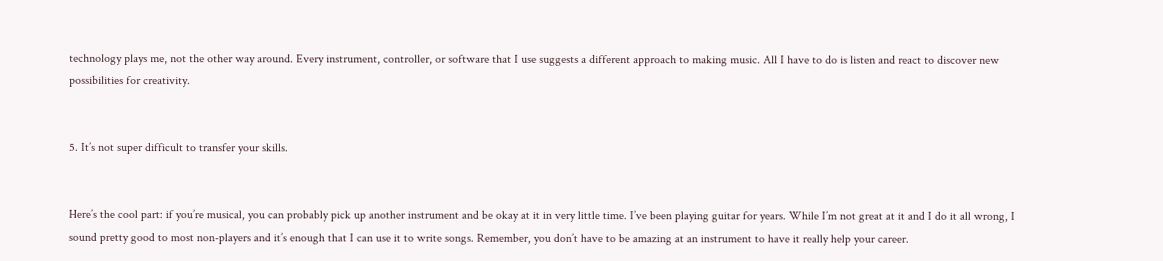technology plays me, not the other way around. Every instrument, controller, or software that I use suggests a different approach to making music. All I have to do is listen and react to discover new possibilities for creativity.


5. It’s not super difficult to transfer your skills.


Here’s the cool part: if you’re musical, you can probably pick up another instrument and be okay at it in very little time. I’ve been playing guitar for years. While I’m not great at it and I do it all wrong, I sound pretty good to most non-players and it’s enough that I can use it to write songs. Remember, you don’t have to be amazing at an instrument to have it really help your career.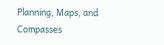Planning, Maps, and Compasses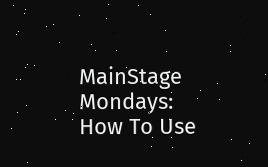MainStage Mondays: How To Use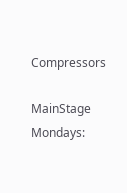Compressors

MainStage Mondays: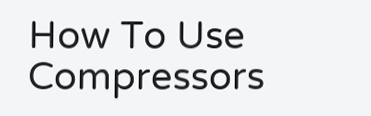How To Use Compressors